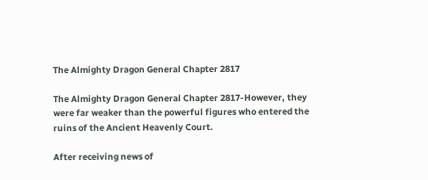The Almighty Dragon General Chapter 2817

The Almighty Dragon General Chapter 2817-However, they were far weaker than the powerful figures who entered the ruins of the Ancient Heavenly Court.

After receiving news of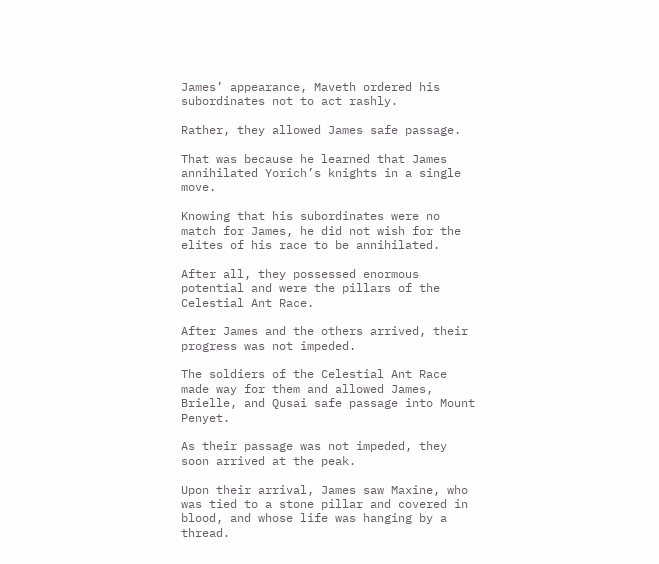James’ appearance, Maveth ordered his subordinates not to act rashly.

Rather, they allowed James safe passage.

That was because he learned that James annihilated Yorich’s knights in a single move.

Knowing that his subordinates were no match for James, he did not wish for the elites of his race to be annihilated.

After all, they possessed enormous potential and were the pillars of the Celestial Ant Race.

After James and the others arrived, their progress was not impeded.

The soldiers of the Celestial Ant Race made way for them and allowed James, Brielle, and Qusai safe passage into Mount Penyet.

As their passage was not impeded, they soon arrived at the peak.

Upon their arrival, James saw Maxine, who was tied to a stone pillar and covered in blood, and whose life was hanging by a thread.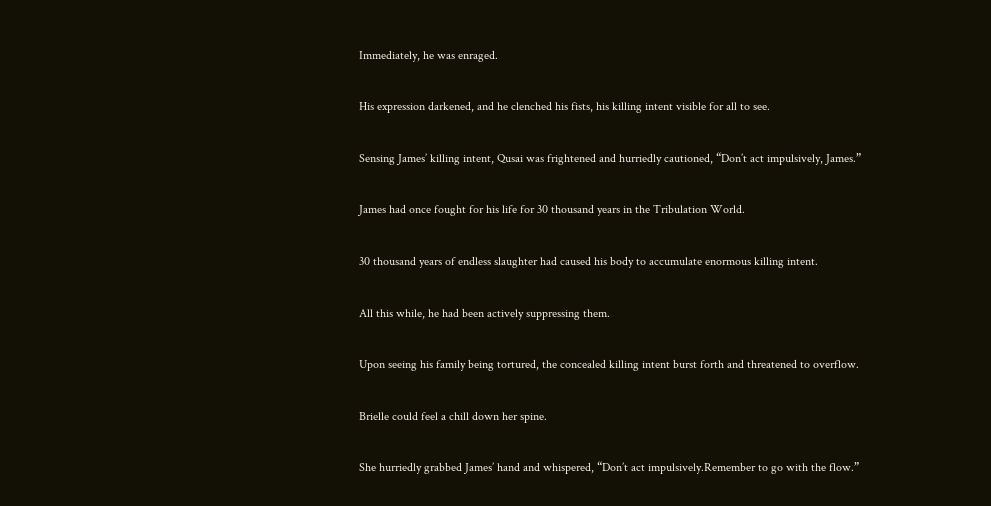Immediately, he was enraged.

His expression darkened, and he clenched his fists, his killing intent visible for all to see.

Sensing James’ killing intent, Qusai was frightened and hurriedly cautioned, “Don’t act impulsively, James.”

James had once fought for his life for 30 thousand years in the Tribulation World.

30 thousand years of endless slaughter had caused his body to accumulate enormous killing intent.

All this while, he had been actively suppressing them.

Upon seeing his family being tortured, the concealed killing intent burst forth and threatened to overflow.

Brielle could feel a chill down her spine.

She hurriedly grabbed James’ hand and whispered, “Don’t act impulsively.Remember to go with the flow.”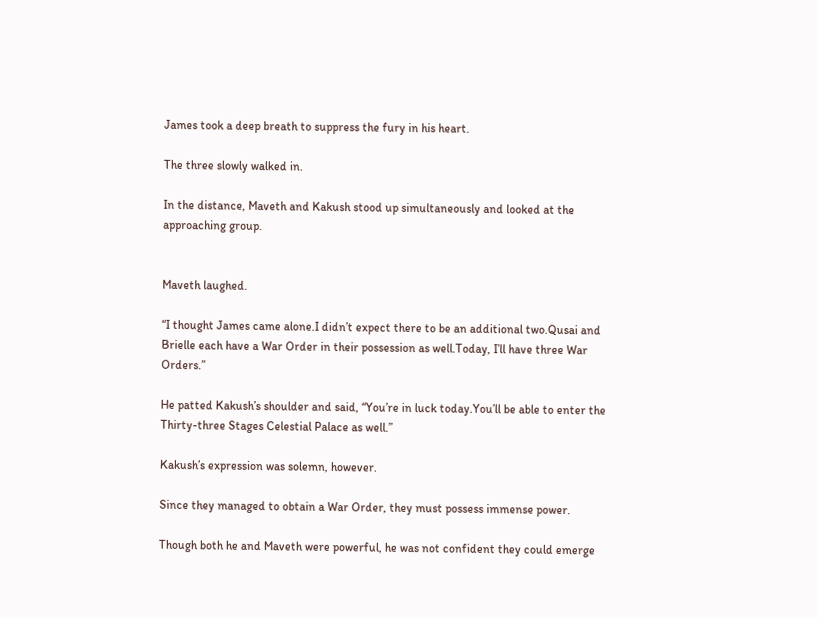James took a deep breath to suppress the fury in his heart.

The three slowly walked in.

In the distance, Maveth and Kakush stood up simultaneously and looked at the approaching group.


Maveth laughed.

“I thought James came alone.I didn’t expect there to be an additional two.Qusai and Brielle each have a War Order in their possession as well.Today, I’ll have three War Orders.”

He patted Kakush’s shoulder and said, “You’re in luck today.You’ll be able to enter the Thirty-three Stages Celestial Palace as well.”

Kakush’s expression was solemn, however.

Since they managed to obtain a War Order, they must possess immense power.

Though both he and Maveth were powerful, he was not confident they could emerge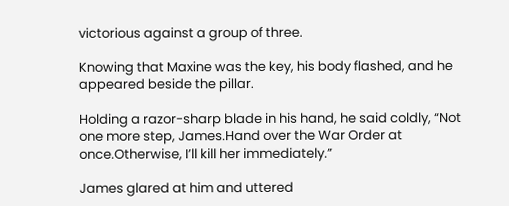victorious against a group of three.

Knowing that Maxine was the key, his body flashed, and he appeared beside the pillar.

Holding a razor-sharp blade in his hand, he said coldly, “Not one more step, James.Hand over the War Order at once.Otherwise, I’ll kill her immediately.”

James glared at him and uttered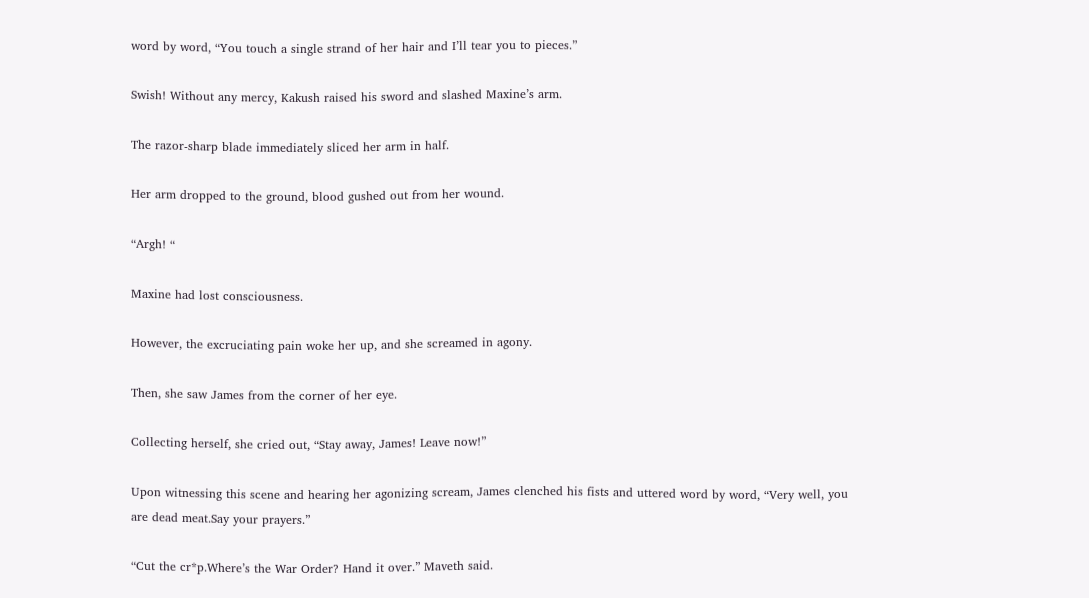word by word, “You touch a single strand of her hair and I’ll tear you to pieces.”

Swish! Without any mercy, Kakush raised his sword and slashed Maxine’s arm.

The razor-sharp blade immediately sliced her arm in half.

Her arm dropped to the ground, blood gushed out from her wound.

“Argh! “

Maxine had lost consciousness.

However, the excruciating pain woke her up, and she screamed in agony.

Then, she saw James from the corner of her eye.

Collecting herself, she cried out, “Stay away, James! Leave now!”

Upon witnessing this scene and hearing her agonizing scream, James clenched his fists and uttered word by word, “Very well, you are dead meat.Say your prayers.”

“Cut the cr*p.Where’s the War Order? Hand it over.” Maveth said.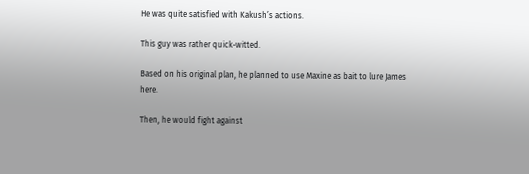He was quite satisfied with Kakush’s actions.

This guy was rather quick-witted.

Based on his original plan, he planned to use Maxine as bait to lure James here.

Then, he would fight against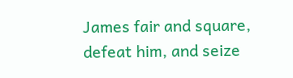James fair and square, defeat him, and seize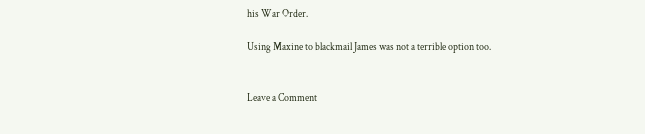his War Order.

Using Maxine to blackmail James was not a terrible option too.


Leave a Comment